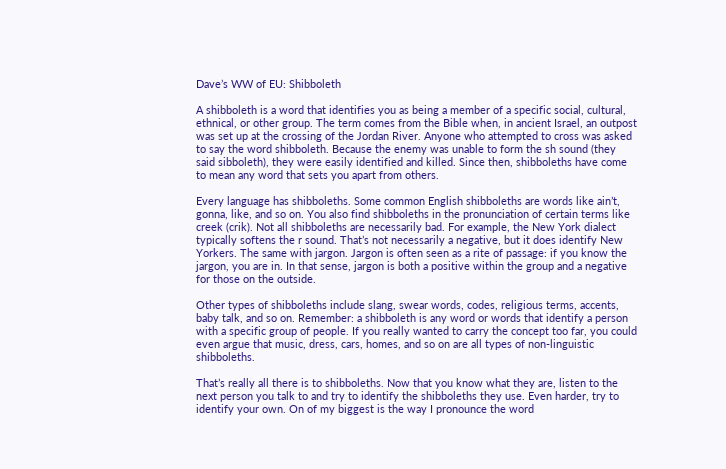Dave’s WW of EU: Shibboleth

A shibboleth is a word that identifies you as being a member of a specific social, cultural, ethnical, or other group. The term comes from the Bible when, in ancient Israel, an outpost was set up at the crossing of the Jordan River. Anyone who attempted to cross was asked to say the word shibboleth. Because the enemy was unable to form the sh sound (they said sibboleth), they were easily identified and killed. Since then, shibboleths have come to mean any word that sets you apart from others.

Every language has shibboleths. Some common English shibboleths are words like ain’t, gonna, like, and so on. You also find shibboleths in the pronunciation of certain terms like creek (crik). Not all shibboleths are necessarily bad. For example, the New York dialect typically softens the r sound. That’s not necessarily a negative, but it does identify New Yorkers. The same with jargon. Jargon is often seen as a rite of passage: if you know the jargon, you are in. In that sense, jargon is both a positive within the group and a negative for those on the outside.

Other types of shibboleths include slang, swear words, codes, religious terms, accents, baby talk, and so on. Remember: a shibboleth is any word or words that identify a person with a specific group of people. If you really wanted to carry the concept too far, you could even argue that music, dress, cars, homes, and so on are all types of non-linguistic shibboleths.

That’s really all there is to shibboleths. Now that you know what they are, listen to the next person you talk to and try to identify the shibboleths they use. Even harder, try to identify your own. On of my biggest is the way I pronounce the word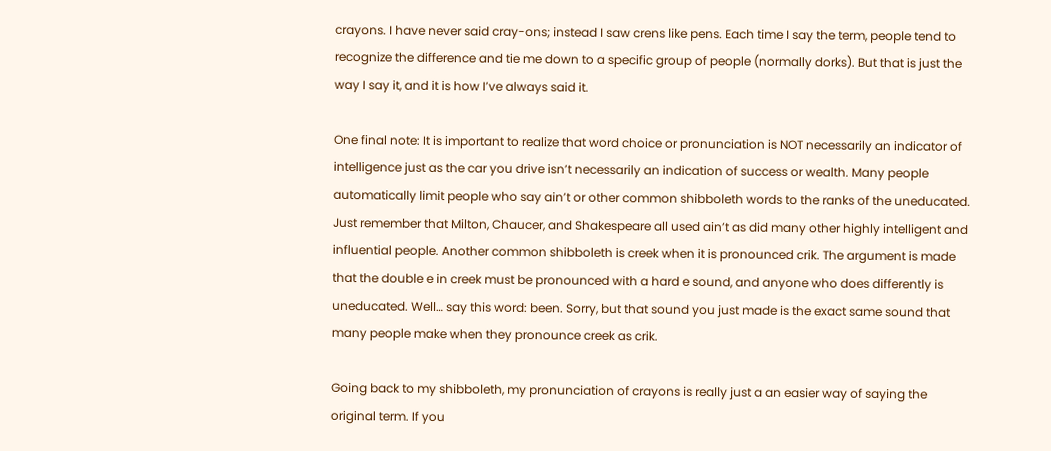crayons. I have never said cray-ons; instead I saw crens like pens. Each time I say the term, people tend to recognize the difference and tie me down to a specific group of people (normally dorks). But that is just the way I say it, and it is how I’ve always said it.

One final note: It is important to realize that word choice or pronunciation is NOT necessarily an indicator of intelligence just as the car you drive isn’t necessarily an indication of success or wealth. Many people automatically limit people who say ain’t or other common shibboleth words to the ranks of the uneducated. Just remember that Milton, Chaucer, and Shakespeare all used ain’t as did many other highly intelligent and influential people. Another common shibboleth is creek when it is pronounced crik. The argument is made that the double e in creek must be pronounced with a hard e sound, and anyone who does differently is uneducated. Well… say this word: been. Sorry, but that sound you just made is the exact same sound that many people make when they pronounce creek as crik.

Going back to my shibboleth, my pronunciation of crayons is really just a an easier way of saying the original term. If you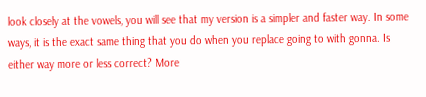look closely at the vowels, you will see that my version is a simpler and faster way. In some ways, it is the exact same thing that you do when you replace going to with gonna. Is either way more or less correct? More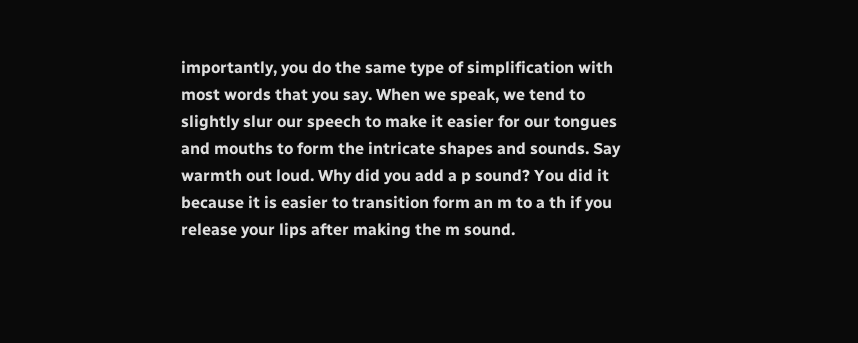importantly, you do the same type of simplification with most words that you say. When we speak, we tend to slightly slur our speech to make it easier for our tongues and mouths to form the intricate shapes and sounds. Say warmth out loud. Why did you add a p sound? You did it because it is easier to transition form an m to a th if you release your lips after making the m sound.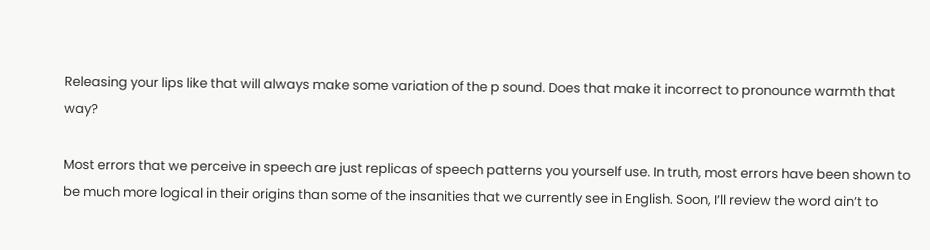Releasing your lips like that will always make some variation of the p sound. Does that make it incorrect to pronounce warmth that way?

Most errors that we perceive in speech are just replicas of speech patterns you yourself use. In truth, most errors have been shown to be much more logical in their origins than some of the insanities that we currently see in English. Soon, I’ll review the word ain’t to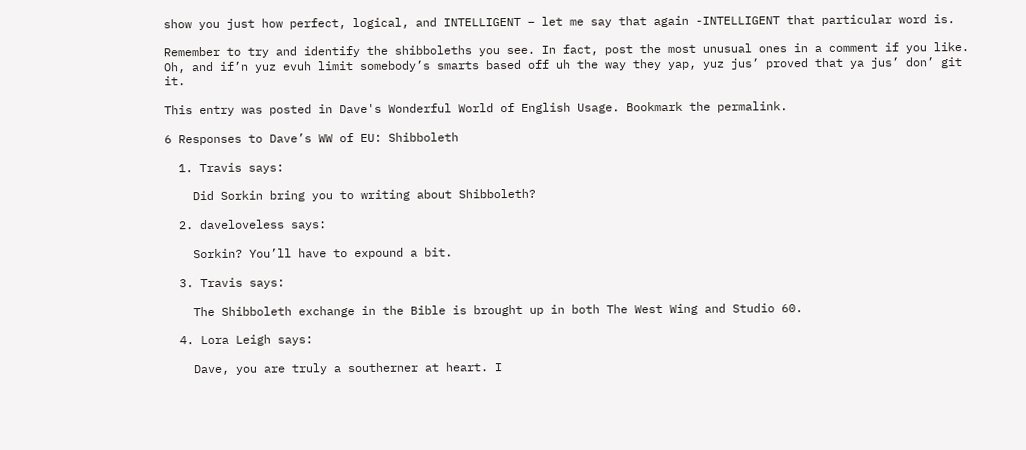show you just how perfect, logical, and INTELLIGENT – let me say that again -INTELLIGENT that particular word is.

Remember to try and identify the shibboleths you see. In fact, post the most unusual ones in a comment if you like. Oh, and if’n yuz evuh limit somebody’s smarts based off uh the way they yap, yuz jus’ proved that ya jus’ don’ git it.

This entry was posted in Dave's Wonderful World of English Usage. Bookmark the permalink.

6 Responses to Dave’s WW of EU: Shibboleth

  1. Travis says:

    Did Sorkin bring you to writing about Shibboleth?

  2. daveloveless says:

    Sorkin? You’ll have to expound a bit.

  3. Travis says:

    The Shibboleth exchange in the Bible is brought up in both The West Wing and Studio 60.

  4. Lora Leigh says:

    Dave, you are truly a southerner at heart. I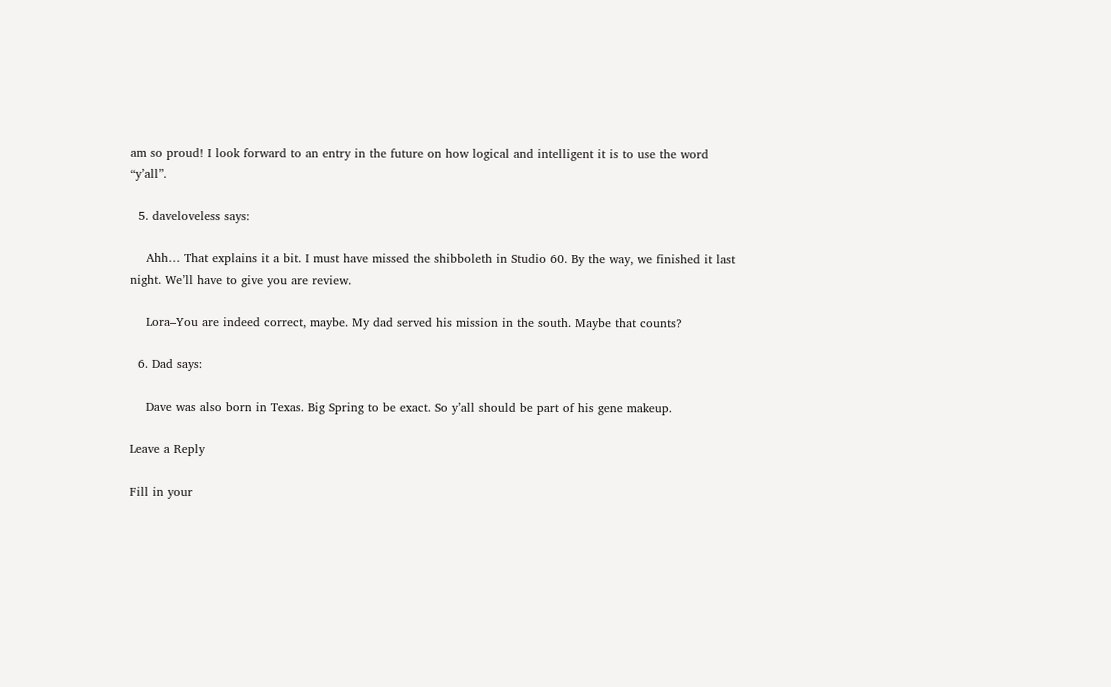am so proud! I look forward to an entry in the future on how logical and intelligent it is to use the word “y’all”.

  5. daveloveless says:

    Ahh… That explains it a bit. I must have missed the shibboleth in Studio 60. By the way, we finished it last night. We’ll have to give you are review.

    Lora–You are indeed correct, maybe. My dad served his mission in the south. Maybe that counts?

  6. Dad says:

    Dave was also born in Texas. Big Spring to be exact. So y’all should be part of his gene makeup.

Leave a Reply

Fill in your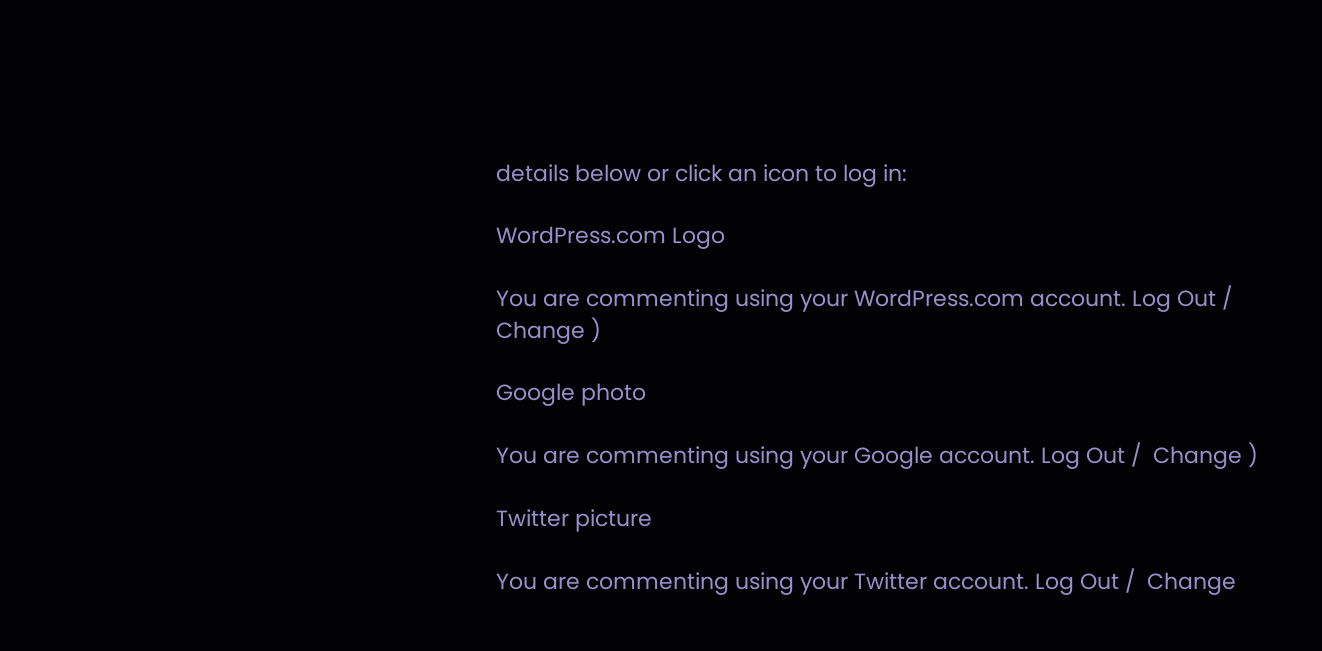details below or click an icon to log in:

WordPress.com Logo

You are commenting using your WordPress.com account. Log Out /  Change )

Google photo

You are commenting using your Google account. Log Out /  Change )

Twitter picture

You are commenting using your Twitter account. Log Out /  Change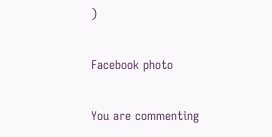)

Facebook photo

You are commenting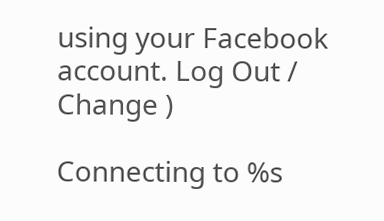using your Facebook account. Log Out /  Change )

Connecting to %s